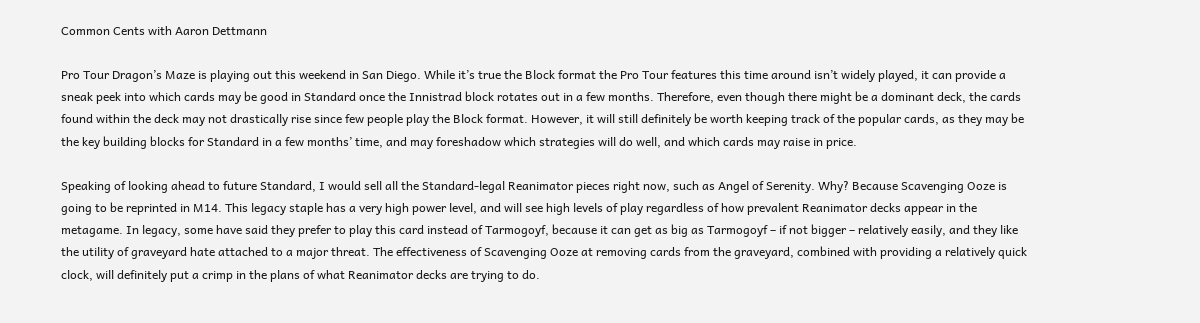Common Cents with Aaron Dettmann

Pro Tour Dragon’s Maze is playing out this weekend in San Diego. While it’s true the Block format the Pro Tour features this time around isn’t widely played, it can provide a sneak peek into which cards may be good in Standard once the Innistrad block rotates out in a few months. Therefore, even though there might be a dominant deck, the cards found within the deck may not drastically rise since few people play the Block format. However, it will still definitely be worth keeping track of the popular cards, as they may be the key building blocks for Standard in a few months’ time, and may foreshadow which strategies will do well, and which cards may raise in price.

Speaking of looking ahead to future Standard, I would sell all the Standard-legal Reanimator pieces right now, such as Angel of Serenity. Why? Because Scavenging Ooze is going to be reprinted in M14. This legacy staple has a very high power level, and will see high levels of play regardless of how prevalent Reanimator decks appear in the metagame. In legacy, some have said they prefer to play this card instead of Tarmogoyf, because it can get as big as Tarmogoyf – if not bigger – relatively easily, and they like the utility of graveyard hate attached to a major threat. The effectiveness of Scavenging Ooze at removing cards from the graveyard, combined with providing a relatively quick clock, will definitely put a crimp in the plans of what Reanimator decks are trying to do.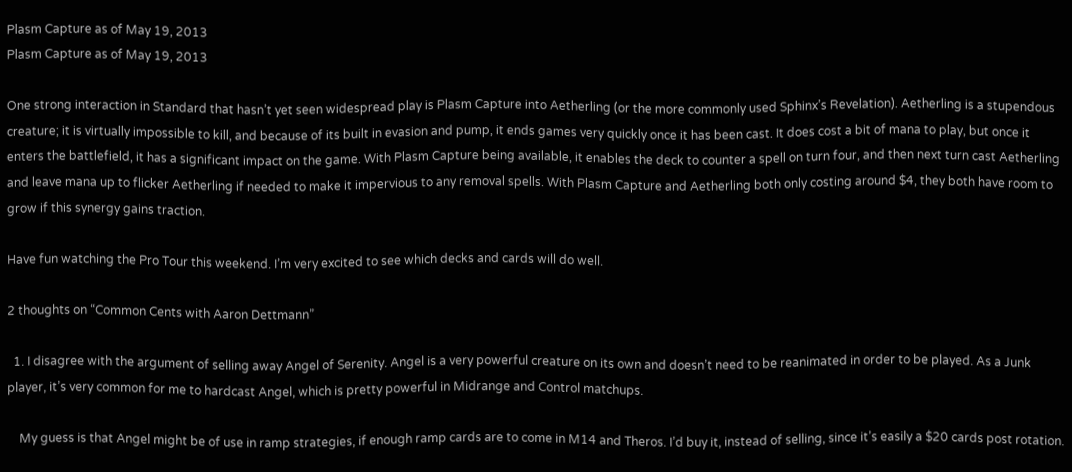Plasm Capture as of May 19, 2013
Plasm Capture as of May 19, 2013

One strong interaction in Standard that hasn’t yet seen widespread play is Plasm Capture into Aetherling (or the more commonly used Sphinx’s Revelation). Aetherling is a stupendous creature; it is virtually impossible to kill, and because of its built in evasion and pump, it ends games very quickly once it has been cast. It does cost a bit of mana to play, but once it enters the battlefield, it has a significant impact on the game. With Plasm Capture being available, it enables the deck to counter a spell on turn four, and then next turn cast Aetherling and leave mana up to flicker Aetherling if needed to make it impervious to any removal spells. With Plasm Capture and Aetherling both only costing around $4, they both have room to grow if this synergy gains traction.

Have fun watching the Pro Tour this weekend. I’m very excited to see which decks and cards will do well.

2 thoughts on “Common Cents with Aaron Dettmann”

  1. I disagree with the argument of selling away Angel of Serenity. Angel is a very powerful creature on its own and doesn’t need to be reanimated in order to be played. As a Junk player, it’s very common for me to hardcast Angel, which is pretty powerful in Midrange and Control matchups.

    My guess is that Angel might be of use in ramp strategies, if enough ramp cards are to come in M14 and Theros. I’d buy it, instead of selling, since it’s easily a $20 cards post rotation.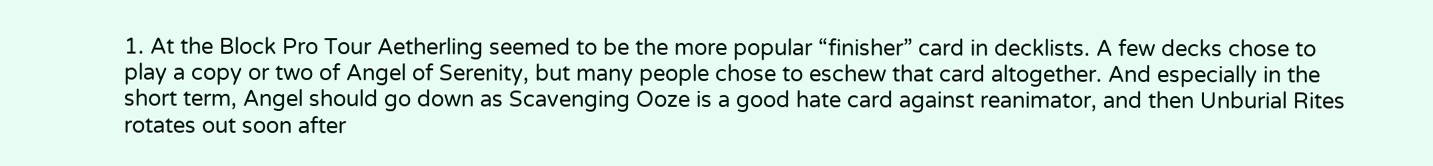1. At the Block Pro Tour Aetherling seemed to be the more popular “finisher” card in decklists. A few decks chose to play a copy or two of Angel of Serenity, but many people chose to eschew that card altogether. And especially in the short term, Angel should go down as Scavenging Ooze is a good hate card against reanimator, and then Unburial Rites rotates out soon after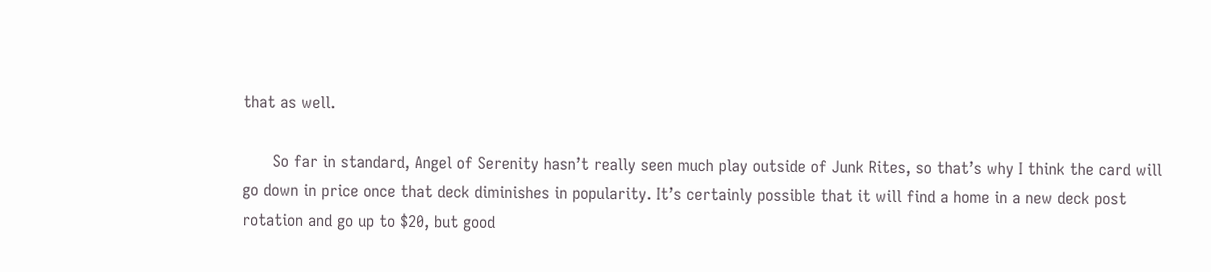that as well.

      So far in standard, Angel of Serenity hasn’t really seen much play outside of Junk Rites, so that’s why I think the card will go down in price once that deck diminishes in popularity. It’s certainly possible that it will find a home in a new deck post rotation and go up to $20, but good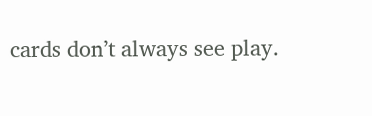cards don’t always see play.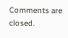Comments are closed.